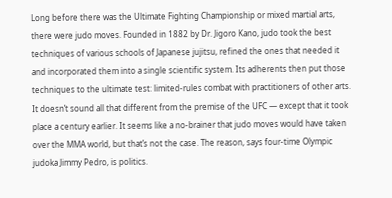Long before there was the Ultimate Fighting Championship or mixed martial arts, there were judo moves. Founded in 1882 by Dr. Jigoro Kano, judo took the best techniques of various schools of Japanese jujitsu, refined the ones that needed it and incorporated them into a single scientific system. Its adherents then put those techniques to the ultimate test: limited-rules combat with practitioners of other arts. It doesn’t sound all that different from the premise of the UFC — except that it took place a century earlier. It seems like a no-brainer that judo moves would have taken over the MMA world, but that’s not the case. The reason, says four-time Olympic judoka Jimmy Pedro, is politics.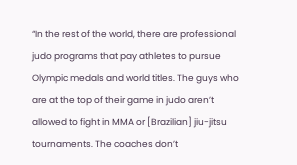“In the rest of the world, there are professional judo programs that pay athletes to pursue Olympic medals and world titles. The guys who are at the top of their game in judo aren’t allowed to fight in MMA or [Brazilian] jiu-jitsu tournaments. The coaches don’t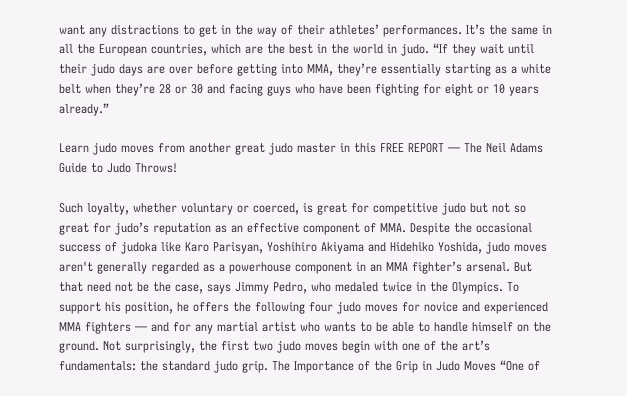want any distractions to get in the way of their athletes’ performances. It’s the same in all the European countries, which are the best in the world in judo. “If they wait until their judo days are over before getting into MMA, they’re essentially starting as a white belt when they’re 28 or 30 and facing guys who have been fighting for eight or 10 years already.”

Learn judo moves from another great judo master in this FREE REPORT — The Neil Adams Guide to Judo Throws!

Such loyalty, whether voluntary or coerced, is great for competitive judo but not so great for judo’s reputation as an effective component of MMA. Despite the occasional success of judoka like Karo Parisyan, Yoshihiro Akiyama and Hidehiko Yoshida, judo moves aren't generally regarded as a powerhouse component in an MMA fighter’s arsenal. But that need not be the case, says Jimmy Pedro, who medaled twice in the Olympics. To support his position, he offers the following four judo moves for novice and experienced MMA fighters — and for any martial artist who wants to be able to handle himself on the ground. Not surprisingly, the first two judo moves begin with one of the art’s fundamentals: the standard judo grip. The Importance of the Grip in Judo Moves “One of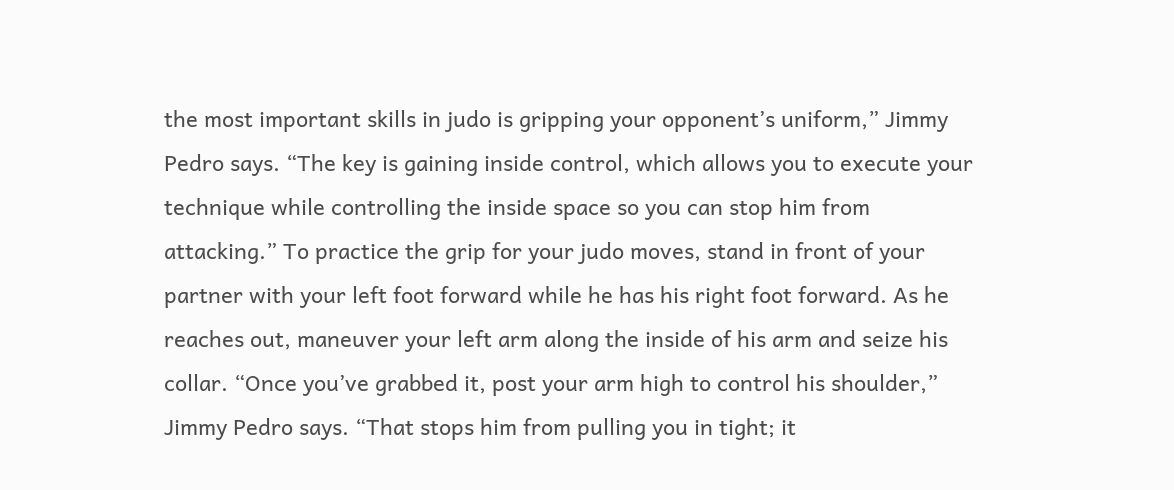the most important skills in judo is gripping your opponent’s uniform,” Jimmy Pedro says. “The key is gaining inside control, which allows you to execute your technique while controlling the inside space so you can stop him from attacking.” To practice the grip for your judo moves, stand in front of your partner with your left foot forward while he has his right foot forward. As he reaches out, maneuver your left arm along the inside of his arm and seize his collar. “Once you’ve grabbed it, post your arm high to control his shoulder,” Jimmy Pedro says. “That stops him from pulling you in tight; it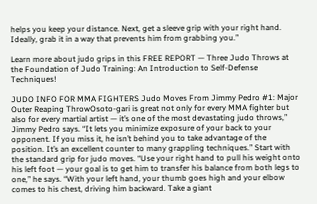helps you keep your distance. Next, get a sleeve grip with your right hand. Ideally, grab it in a way that prevents him from grabbing you.”

Learn more about judo grips in this FREE REPORT — Three Judo Throws at the Foundation of Judo Training: An Introduction to Self-Defense Techniques!

JUDO INFO FOR MMA FIGHTERS Judo Moves From Jimmy Pedro #1: Major Outer Reaping ThrowOsoto-gari is great not only for every MMA fighter but also for every martial artist — it’s one of the most devastating judo throws,” Jimmy Pedro says. “It lets you minimize exposure of your back to your opponent. If you miss it, he isn’t behind you to take advantage of the position. It’s an excellent counter to many grappling techniques.” Start with the standard grip for judo moves. “Use your right hand to pull his weight onto his left foot — your goal is to get him to transfer his balance from both legs to one,” he says. “With your left hand, your thumb goes high and your elbow comes to his chest, driving him backward. Take a giant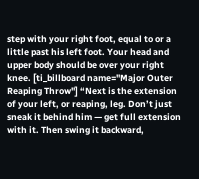step with your right foot, equal to or a little past his left foot. Your head and upper body should be over your right knee. [ti_billboard name="Major Outer Reaping Throw"] “Next is the extension of your left, or reaping, leg. Don’t just sneak it behind him — get full extension with it. Then swing it backward,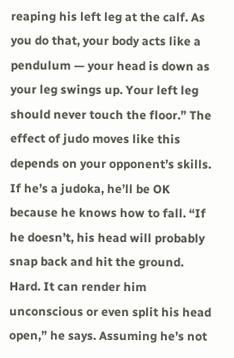reaping his left leg at the calf. As you do that, your body acts like a pendulum — your head is down as your leg swings up. Your left leg should never touch the floor.” The effect of judo moves like this depends on your opponent’s skills. If he’s a judoka, he’ll be OK because he knows how to fall. “If he doesn’t, his head will probably snap back and hit the ground. Hard. It can render him unconscious or even split his head open,” he says. Assuming he’s not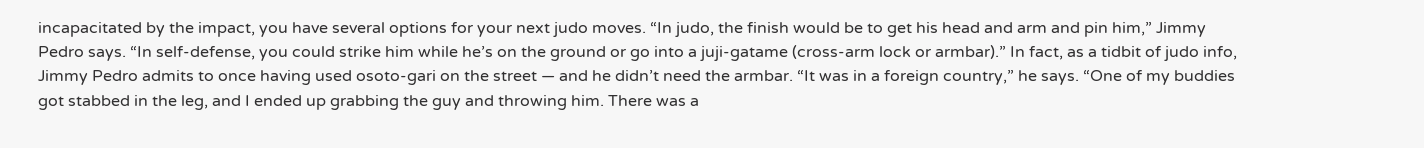incapacitated by the impact, you have several options for your next judo moves. “In judo, the finish would be to get his head and arm and pin him,” Jimmy Pedro says. “In self-defense, you could strike him while he’s on the ground or go into a juji-gatame (cross-arm lock or armbar).” In fact, as a tidbit of judo info, Jimmy Pedro admits to once having used osoto-gari on the street — and he didn’t need the armbar. “It was in a foreign country,” he says. “One of my buddies got stabbed in the leg, and I ended up grabbing the guy and throwing him. There was a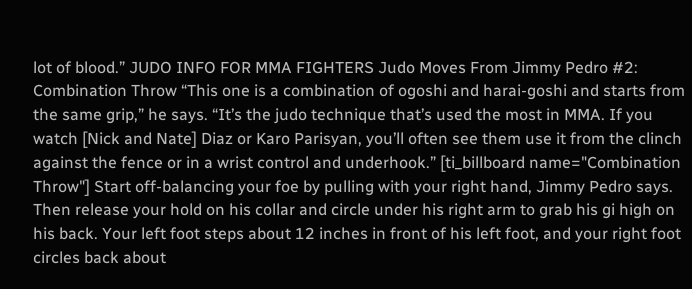lot of blood.” JUDO INFO FOR MMA FIGHTERS Judo Moves From Jimmy Pedro #2: Combination Throw “This one is a combination of ogoshi and harai-goshi and starts from the same grip,” he says. “It’s the judo technique that’s used the most in MMA. If you watch [Nick and Nate] Diaz or Karo Parisyan, you’ll often see them use it from the clinch against the fence or in a wrist control and underhook.” [ti_billboard name="Combination Throw"] Start off-balancing your foe by pulling with your right hand, Jimmy Pedro says. Then release your hold on his collar and circle under his right arm to grab his gi high on his back. Your left foot steps about 12 inches in front of his left foot, and your right foot circles back about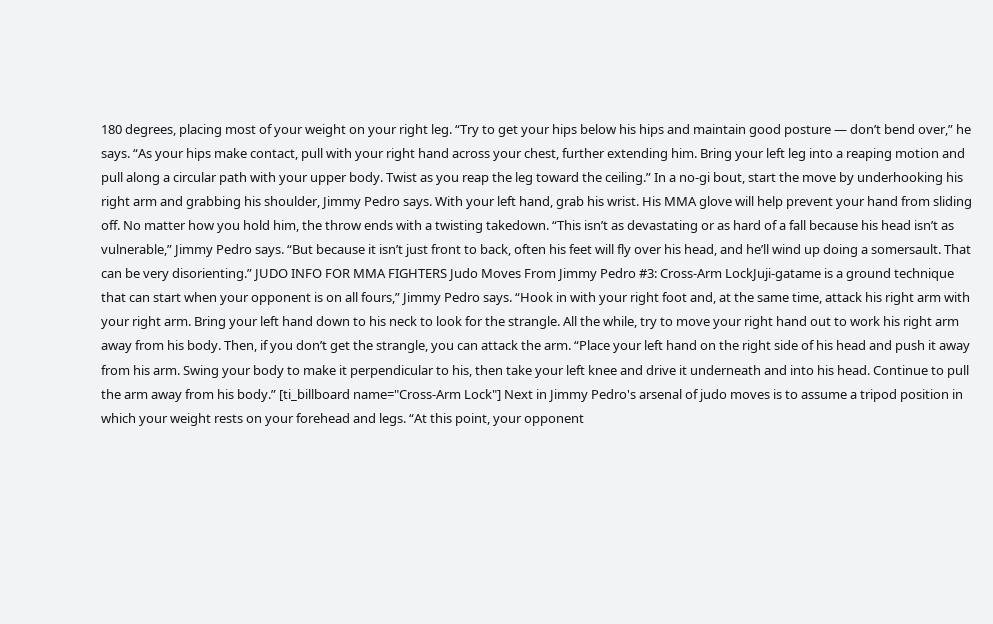180 degrees, placing most of your weight on your right leg. “Try to get your hips below his hips and maintain good posture — don’t bend over,” he says. “As your hips make contact, pull with your right hand across your chest, further extending him. Bring your left leg into a reaping motion and pull along a circular path with your upper body. Twist as you reap the leg toward the ceiling.” In a no-gi bout, start the move by underhooking his right arm and grabbing his shoulder, Jimmy Pedro says. With your left hand, grab his wrist. His MMA glove will help prevent your hand from sliding off. No matter how you hold him, the throw ends with a twisting takedown. “This isn’t as devastating or as hard of a fall because his head isn’t as vulnerable,” Jimmy Pedro says. “But because it isn’t just front to back, often his feet will fly over his head, and he’ll wind up doing a somersault. That can be very disorienting.” JUDO INFO FOR MMA FIGHTERS Judo Moves From Jimmy Pedro #3: Cross-Arm LockJuji-gatame is a ground technique that can start when your opponent is on all fours,” Jimmy Pedro says. “Hook in with your right foot and, at the same time, attack his right arm with your right arm. Bring your left hand down to his neck to look for the strangle. All the while, try to move your right hand out to work his right arm away from his body. Then, if you don’t get the strangle, you can attack the arm. “Place your left hand on the right side of his head and push it away from his arm. Swing your body to make it perpendicular to his, then take your left knee and drive it underneath and into his head. Continue to pull the arm away from his body.” [ti_billboard name="Cross-Arm Lock"] Next in Jimmy Pedro's arsenal of judo moves is to assume a tripod position in which your weight rests on your forehead and legs. “At this point, your opponent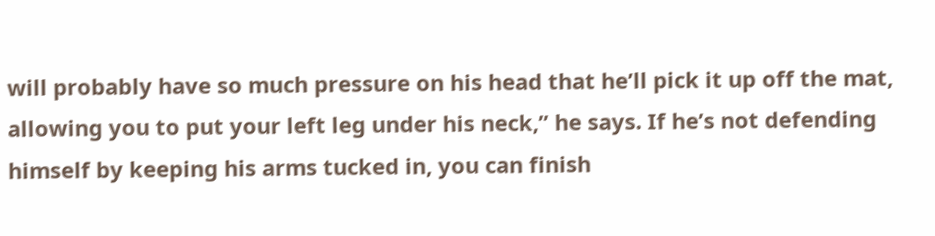will probably have so much pressure on his head that he’ll pick it up off the mat, allowing you to put your left leg under his neck,” he says. If he’s not defending himself by keeping his arms tucked in, you can finish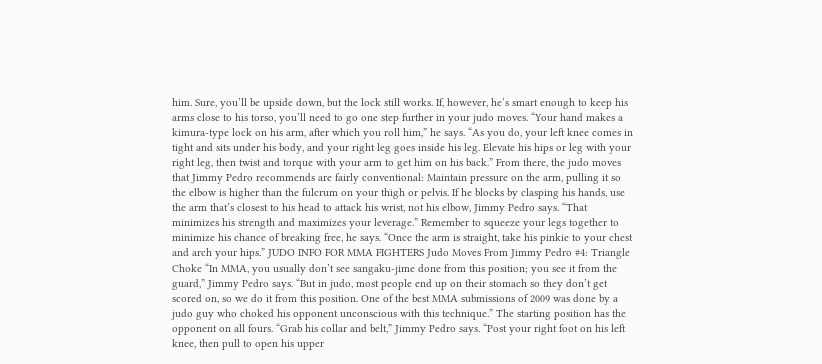him. Sure, you’ll be upside down, but the lock still works. If, however, he’s smart enough to keep his arms close to his torso, you’ll need to go one step further in your judo moves. “Your hand makes a kimura-type lock on his arm, after which you roll him,” he says. “As you do, your left knee comes in tight and sits under his body, and your right leg goes inside his leg. Elevate his hips or leg with your right leg, then twist and torque with your arm to get him on his back.” From there, the judo moves that Jimmy Pedro recommends are fairly conventional: Maintain pressure on the arm, pulling it so the elbow is higher than the fulcrum on your thigh or pelvis. If he blocks by clasping his hands, use the arm that’s closest to his head to attack his wrist, not his elbow, Jimmy Pedro says. “That minimizes his strength and maximizes your leverage.” Remember to squeeze your legs together to minimize his chance of breaking free, he says. “Once the arm is straight, take his pinkie to your chest and arch your hips.” JUDO INFO FOR MMA FIGHTERS Judo Moves From Jimmy Pedro #4: Triangle Choke “In MMA, you usually don’t see sangaku-jime done from this position; you see it from the guard,” Jimmy Pedro says. “But in judo, most people end up on their stomach so they don’t get scored on, so we do it from this position. One of the best MMA submissions of 2009 was done by a judo guy who choked his opponent unconscious with this technique.” The starting position has the opponent on all fours. “Grab his collar and belt,” Jimmy Pedro says. “Post your right foot on his left knee, then pull to open his upper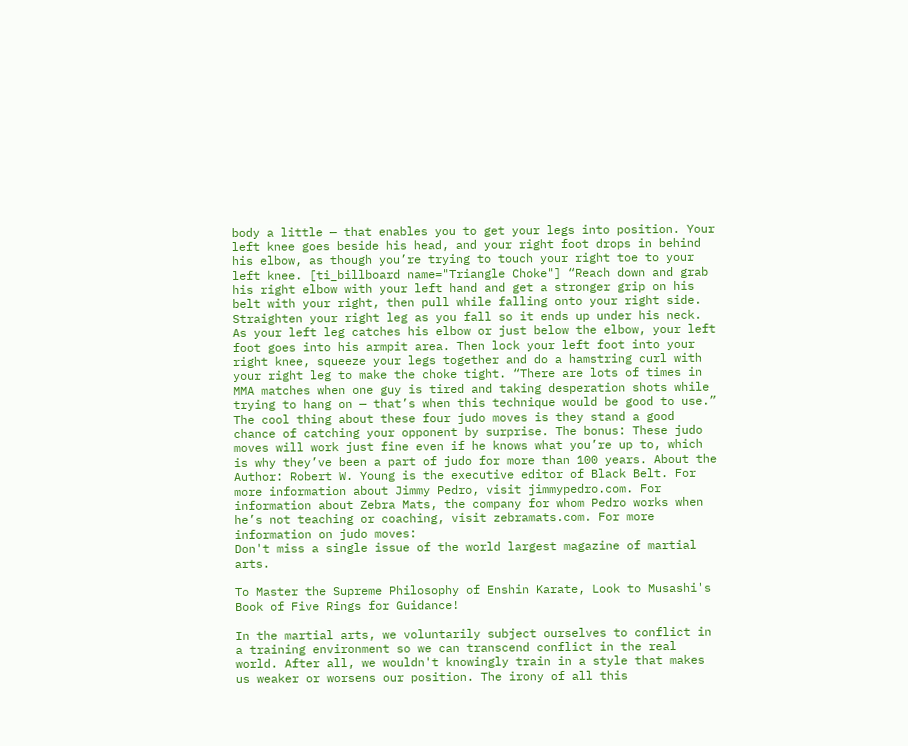body a little — that enables you to get your legs into position. Your left knee goes beside his head, and your right foot drops in behind his elbow, as though you’re trying to touch your right toe to your left knee. [ti_billboard name="Triangle Choke"] “Reach down and grab his right elbow with your left hand and get a stronger grip on his belt with your right, then pull while falling onto your right side. Straighten your right leg as you fall so it ends up under his neck. As your left leg catches his elbow or just below the elbow, your left foot goes into his armpit area. Then lock your left foot into your right knee, squeeze your legs together and do a hamstring curl with your right leg to make the choke tight. “There are lots of times in MMA matches when one guy is tired and taking desperation shots while trying to hang on — that’s when this technique would be good to use.” The cool thing about these four judo moves is they stand a good chance of catching your opponent by surprise. The bonus: These judo moves will work just fine even if he knows what you’re up to, which is why they’ve been a part of judo for more than 100 years. About the Author: Robert W. Young is the executive editor of Black Belt. For more information about Jimmy Pedro, visit jimmypedro.com. For information about Zebra Mats, the company for whom Pedro works when he’s not teaching or coaching, visit zebramats.com. For more information on judo moves:
Don't miss a single issue of the world largest magazine of martial arts.

To Master the Supreme Philosophy of Enshin Karate, Look to Musashi's Book of Five Rings for Guidance!

In the martial arts, we voluntarily subject ourselves to conflict in a training environment so we can transcend conflict in the real world. After all, we wouldn't knowingly train in a style that makes us weaker or worsens our position. The irony of all this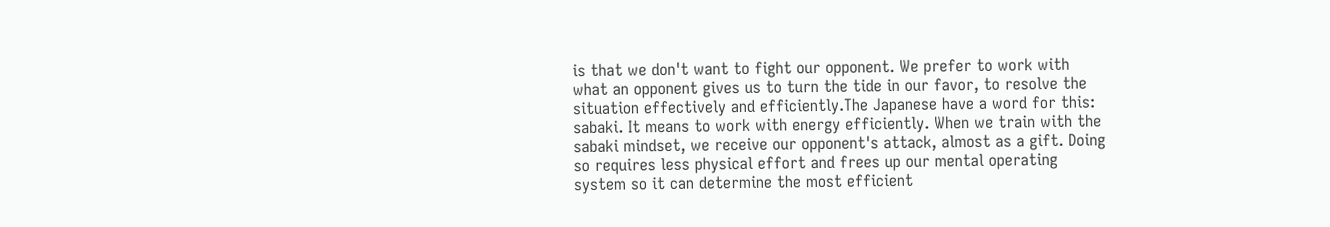is that we don't want to fight our opponent. We prefer to work with what an opponent gives us to turn the tide in our favor, to resolve the situation effectively and efficiently.The Japanese have a word for this: sabaki. It means to work with energy efficiently. When we train with the sabaki mindset, we receive our opponent's attack, almost as a gift. Doing so requires less physical effort and frees up our mental operating system so it can determine the most efficient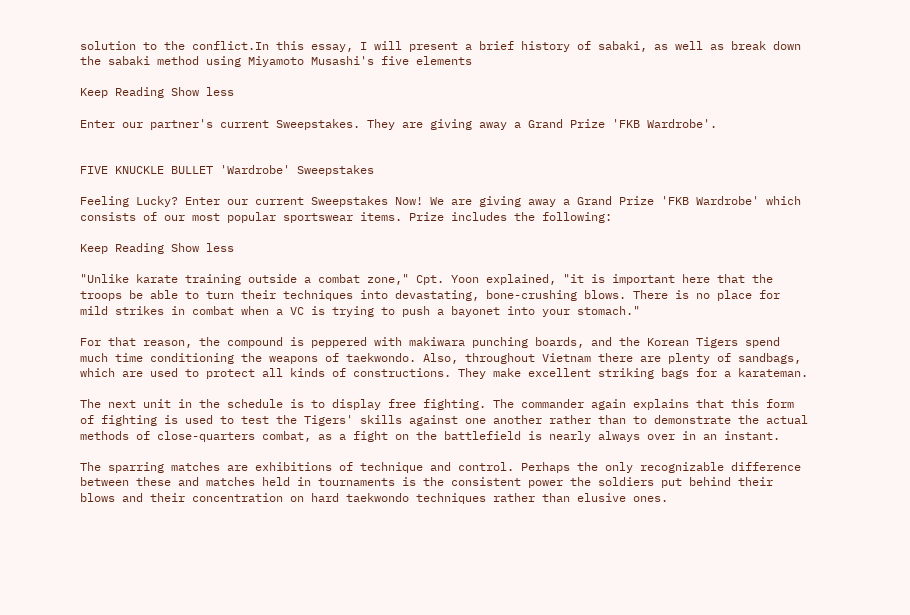solution to the conflict.In this essay, I will present a brief history of sabaki, as well as break down the sabaki method using Miyamoto Musashi's five elements

Keep Reading Show less

Enter our partner's current Sweepstakes. They are giving away a Grand Prize 'FKB Wardrobe'.


FIVE KNUCKLE BULLET 'Wardrobe' Sweepstakes

Feeling Lucky? Enter our current Sweepstakes Now! We are giving away a Grand Prize 'FKB Wardrobe' which consists of our most popular sportswear items. Prize includes the following:

Keep Reading Show less

"Unlike karate training outside a combat zone," Cpt. Yoon explained, "it is important here that the troops be able to turn their techniques into devastating, bone-crushing blows. There is no place for mild strikes in combat when a VC is trying to push a bayonet into your stomach."

For that reason, the compound is peppered with makiwara punching boards, and the Korean Tigers spend much time conditioning the weapons of taekwondo. Also, throughout Vietnam there are plenty of sandbags, which are used to protect all kinds of constructions. They make excellent striking bags for a karateman.

The next unit in the schedule is to display free fighting. The commander again explains that this form of fighting is used to test the Tigers' skills against one another rather than to demonstrate the actual methods of close-quarters combat, as a fight on the battlefield is nearly always over in an instant.

The sparring matches are exhibitions of technique and control. Perhaps the only recognizable difference between these and matches held in tournaments is the consistent power the soldiers put behind their blows and their concentration on hard taekwondo techniques rather than elusive ones.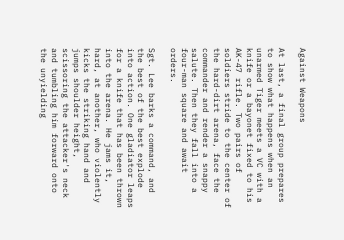Against Weapons

At last, a final group prepares to show what happens when an unarmed Tiger meets a VC with a knife or a bayonet fixed to his AK-47 rifle. Two pairs of soldiers stride to the center of the hard-dirt arena, face the commander and render a snappy salute. Then they fall into a four-man square and await orders.

Sgt. Lee barks a command, and the best of the best explode into action. One gladiator leaps for a knife that has been thrown into the arena. He jams it, hard, at another, who violently kicks the striking hand and jumps shoulder height, scissoring the attacker's neck and tumbling him forward onto the unyielding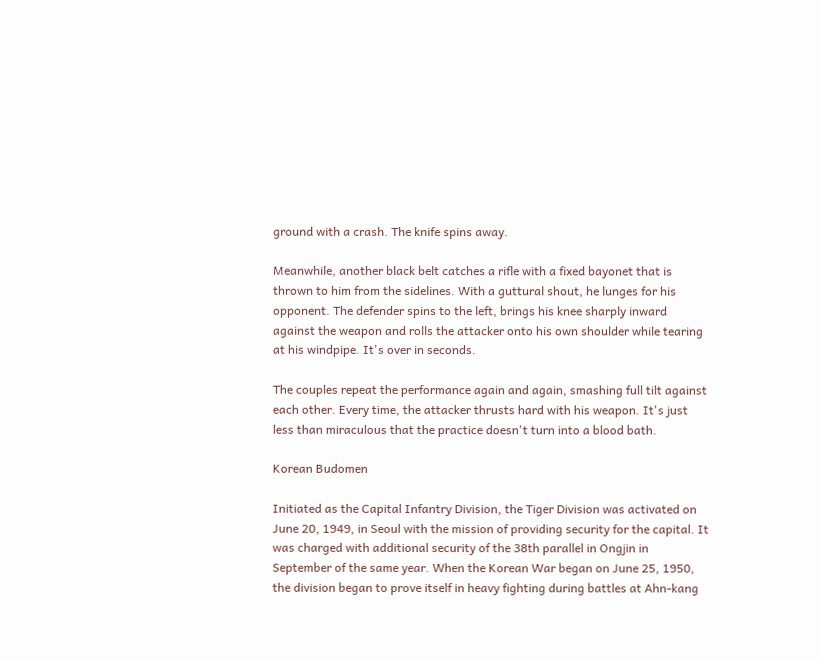ground with a crash. The knife spins away.

Meanwhile, another black belt catches a rifle with a fixed bayonet that is thrown to him from the sidelines. With a guttural shout, he lunges for his opponent. The defender spins to the left, brings his knee sharply inward against the weapon and rolls the attacker onto his own shoulder while tearing at his windpipe. It's over in seconds.

The couples repeat the performance again and again, smashing full tilt against each other. Every time, the attacker thrusts hard with his weapon. It's just less than miraculous that the practice doesn't turn into a blood bath.

Korean Budomen

Initiated as the Capital Infantry Division, the Tiger Division was activated on June 20, 1949, in Seoul with the mission of providing security for the capital. It was charged with additional security of the 38th parallel in Ongjin in September of the same year. When the Korean War began on June 25, 1950, the division began to prove itself in heavy fighting during battles at Ahn-kang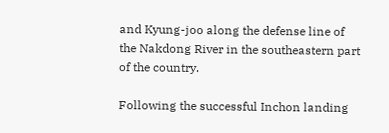and Kyung-joo along the defense line of the Nakdong River in the southeastern part of the country.

Following the successful Inchon landing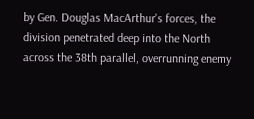by Gen. Douglas MacArthur's forces, the division penetrated deep into the North across the 38th parallel, overrunning enemy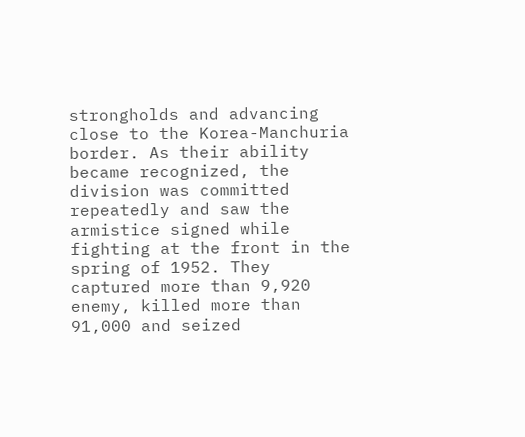strongholds and advancing close to the Korea-Manchuria border. As their ability became recognized, the division was committed repeatedly and saw the armistice signed while fighting at the front in the spring of 1952. They captured more than 9,920 enemy, killed more than 91,000 and seized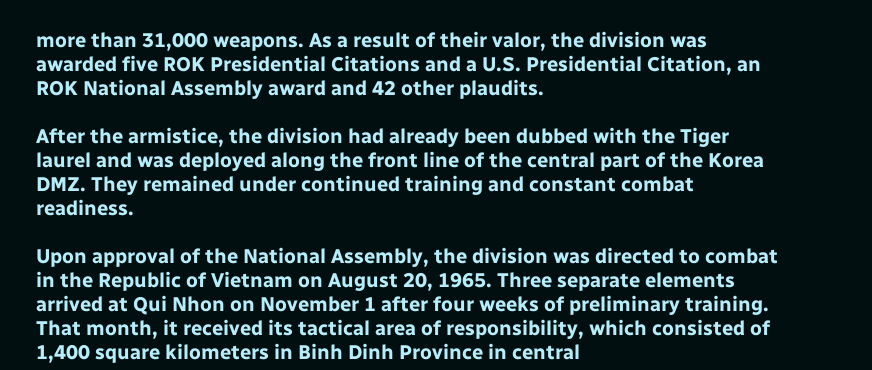more than 31,000 weapons. As a result of their valor, the division was awarded five ROK Presidential Citations and a U.S. Presidential Citation, an ROK National Assembly award and 42 other plaudits.

After the armistice, the division had already been dubbed with the Tiger laurel and was deployed along the front line of the central part of the Korea DMZ. They remained under continued training and constant combat readiness.

Upon approval of the National Assembly, the division was directed to combat in the Republic of Vietnam on August 20, 1965. Three separate elements arrived at Qui Nhon on November 1 after four weeks of preliminary training. That month, it received its tactical area of responsibility, which consisted of 1,400 square kilometers in Binh Dinh Province in central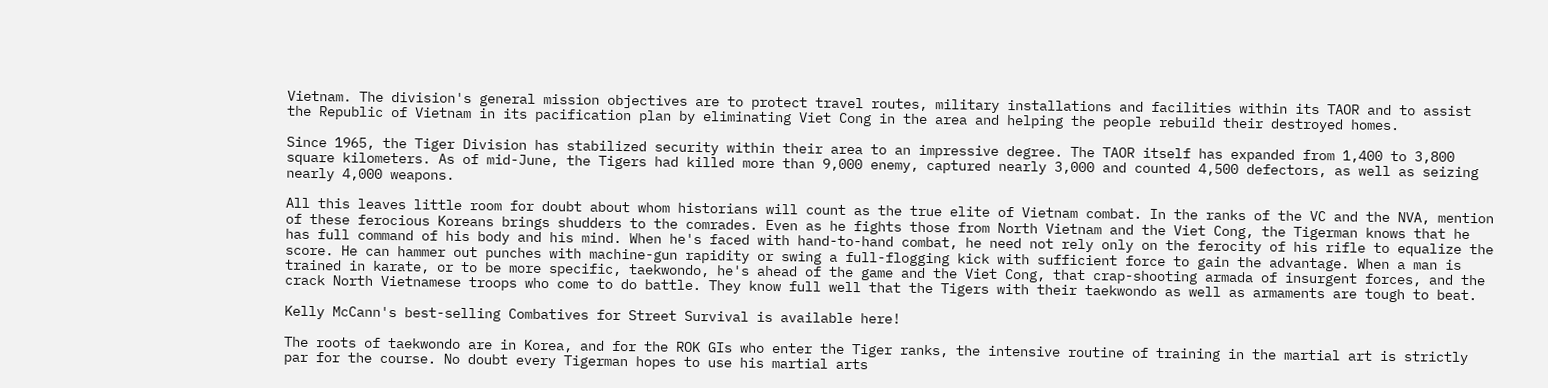Vietnam. The division's general mission objectives are to protect travel routes, military installations and facilities within its TAOR and to assist the Republic of Vietnam in its pacification plan by eliminating Viet Cong in the area and helping the people rebuild their destroyed homes.

Since 1965, the Tiger Division has stabilized security within their area to an impressive degree. The TAOR itself has expanded from 1,400 to 3,800 square kilometers. As of mid-June, the Tigers had killed more than 9,000 enemy, captured nearly 3,000 and counted 4,500 defectors, as well as seizing nearly 4,000 weapons.

All this leaves little room for doubt about whom historians will count as the true elite of Vietnam combat. In the ranks of the VC and the NVA, mention of these ferocious Koreans brings shudders to the comrades. Even as he fights those from North Vietnam and the Viet Cong, the Tigerman knows that he has full command of his body and his mind. When he's faced with hand-to-hand combat, he need not rely only on the ferocity of his rifle to equalize the score. He can hammer out punches with machine-gun rapidity or swing a full-flogging kick with sufficient force to gain the advantage. When a man is trained in karate, or to be more specific, taekwondo, he's ahead of the game and the Viet Cong, that crap-shooting armada of insurgent forces, and the crack North Vietnamese troops who come to do battle. They know full well that the Tigers with their taekwondo as well as armaments are tough to beat.

Kelly McCann's best-selling Combatives for Street Survival is available here!

The roots of taekwondo are in Korea, and for the ROK GIs who enter the Tiger ranks, the intensive routine of training in the martial art is strictly par for the course. No doubt every Tigerman hopes to use his martial arts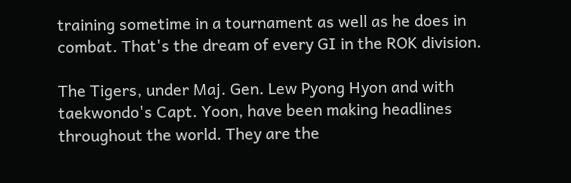training sometime in a tournament as well as he does in combat. That's the dream of every GI in the ROK division.

The Tigers, under Maj. Gen. Lew Pyong Hyon and with taekwondo's Capt. Yoon, have been making headlines throughout the world. They are the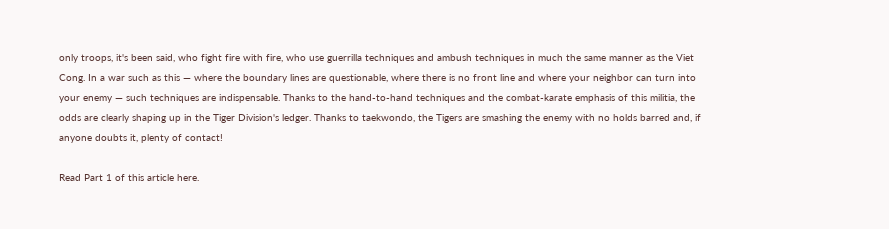only troops, it's been said, who fight fire with fire, who use guerrilla techniques and ambush techniques in much the same manner as the Viet Cong. In a war such as this — where the boundary lines are questionable, where there is no front line and where your neighbor can turn into your enemy — such techniques are indispensable. Thanks to the hand-to-hand techniques and the combat-karate emphasis of this militia, the odds are clearly shaping up in the Tiger Division's ledger. Thanks to taekwondo, the Tigers are smashing the enemy with no holds barred and, if anyone doubts it, plenty of contact!

Read Part 1 of this article here.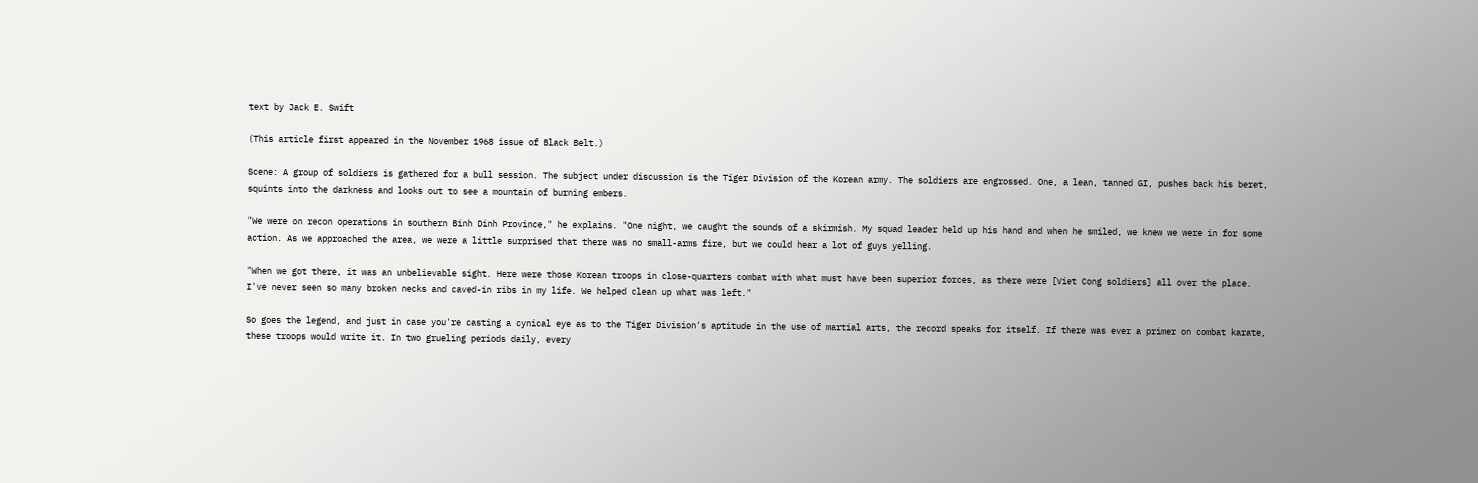text by Jack E. Swift

(This article first appeared in the November 1968 issue of Black Belt.)

Scene: A group of soldiers is gathered for a bull session. The subject under discussion is the Tiger Division of the Korean army. The soldiers are engrossed. One, a lean, tanned GI, pushes back his beret, squints into the darkness and looks out to see a mountain of burning embers.

"We were on recon operations in southern Binh Dinh Province," he explains. "One night, we caught the sounds of a skirmish. My squad leader held up his hand and when he smiled, we knew we were in for some action. As we approached the area, we were a little surprised that there was no small-arms fire, but we could hear a lot of guys yelling.

"When we got there, it was an unbelievable sight. Here were those Korean troops in close-quarters combat with what must have been superior forces, as there were [Viet Cong soldiers] all over the place. I've never seen so many broken necks and caved-in ribs in my life. We helped clean up what was left."

So goes the legend, and just in case you're casting a cynical eye as to the Tiger Division's aptitude in the use of martial arts, the record speaks for itself. If there was ever a primer on combat karate, these troops would write it. In two grueling periods daily, every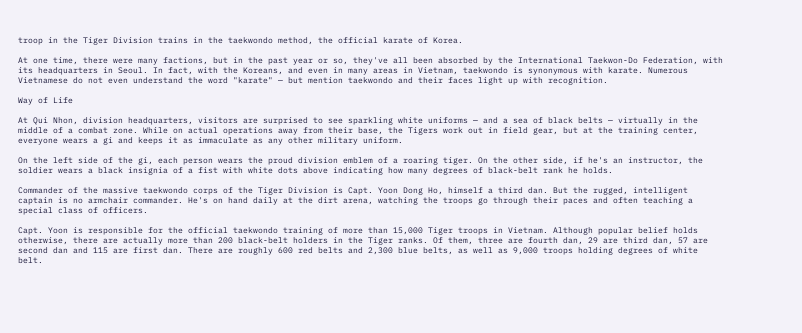troop in the Tiger Division trains in the taekwondo method, the official karate of Korea.

At one time, there were many factions, but in the past year or so, they've all been absorbed by the International Taekwon-Do Federation, with its headquarters in Seoul. In fact, with the Koreans, and even in many areas in Vietnam, taekwondo is synonymous with karate. Numerous Vietnamese do not even understand the word "karate" — but mention taekwondo and their faces light up with recognition.

Way of Life

At Qui Nhon, division headquarters, visitors are surprised to see sparkling white uniforms — and a sea of black belts — virtually in the middle of a combat zone. While on actual operations away from their base, the Tigers work out in field gear, but at the training center, everyone wears a gi and keeps it as immaculate as any other military uniform.

On the left side of the gi, each person wears the proud division emblem of a roaring tiger. On the other side, if he's an instructor, the soldier wears a black insignia of a fist with white dots above indicating how many degrees of black-belt rank he holds.

Commander of the massive taekwondo corps of the Tiger Division is Capt. Yoon Dong Ho, himself a third dan. But the rugged, intelligent captain is no armchair commander. He's on hand daily at the dirt arena, watching the troops go through their paces and often teaching a special class of officers.

Capt. Yoon is responsible for the official taekwondo training of more than 15,000 Tiger troops in Vietnam. Although popular belief holds otherwise, there are actually more than 200 black-belt holders in the Tiger ranks. Of them, three are fourth dan, 29 are third dan, 57 are second dan and 115 are first dan. There are roughly 600 red belts and 2,300 blue belts, as well as 9,000 troops holding degrees of white belt.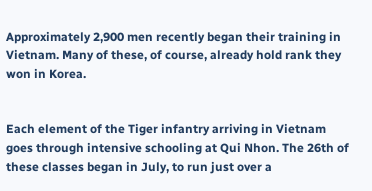Approximately 2,900 men recently began their training in Vietnam. Many of these, of course, already hold rank they won in Korea.


Each element of the Tiger infantry arriving in Vietnam goes through intensive schooling at Qui Nhon. The 26th of these classes began in July, to run just over a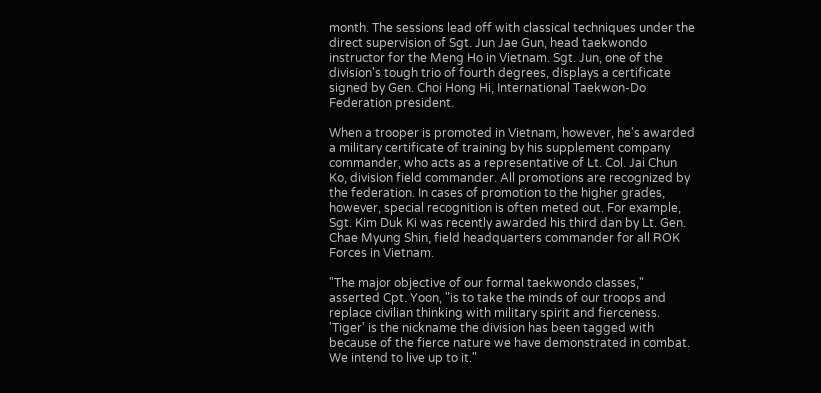month. The sessions lead off with classical techniques under the direct supervision of Sgt. Jun Jae Gun, head taekwondo instructor for the Meng Ho in Vietnam. Sgt. Jun, one of the division's tough trio of fourth degrees, displays a certificate signed by Gen. Choi Hong Hi, International Taekwon-Do Federation president.

When a trooper is promoted in Vietnam, however, he's awarded a military certificate of training by his supplement company commander, who acts as a representative of Lt. Col. Jai Chun Ko, division field commander. All promotions are recognized by the federation. In cases of promotion to the higher grades, however, special recognition is often meted out. For example, Sgt. Kim Duk Ki was recently awarded his third dan by Lt. Gen. Chae Myung Shin, field headquarters commander for all ROK Forces in Vietnam.

"The major objective of our formal taekwondo classes," asserted Cpt. Yoon, "is to take the minds of our troops and replace civilian thinking with military spirit and fierceness. 'Tiger' is the nickname the division has been tagged with because of the fierce nature we have demonstrated in combat. We intend to live up to it."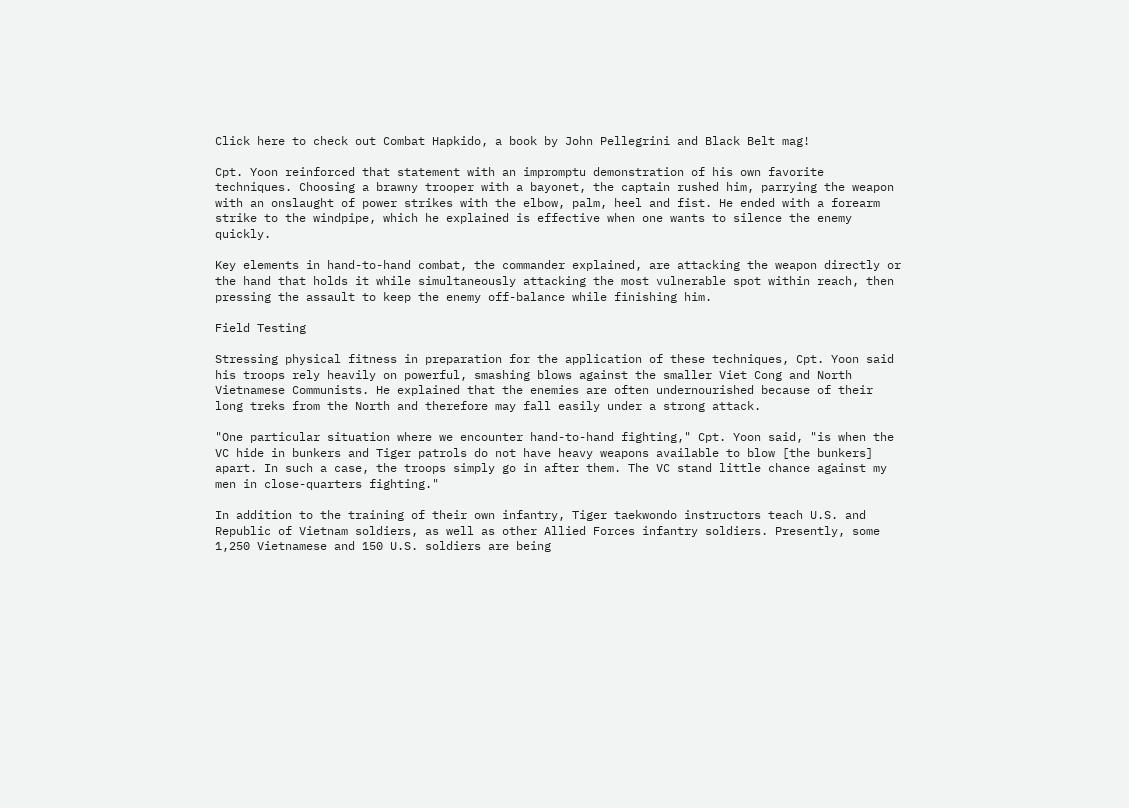Click here to check out Combat Hapkido, a book by John Pellegrini and Black Belt mag!

Cpt. Yoon reinforced that statement with an impromptu demonstration of his own favorite techniques. Choosing a brawny trooper with a bayonet, the captain rushed him, parrying the weapon with an onslaught of power strikes with the elbow, palm, heel and fist. He ended with a forearm strike to the windpipe, which he explained is effective when one wants to silence the enemy quickly.

Key elements in hand-to-hand combat, the commander explained, are attacking the weapon directly or the hand that holds it while simultaneously attacking the most vulnerable spot within reach, then pressing the assault to keep the enemy off-balance while finishing him.

Field Testing

Stressing physical fitness in preparation for the application of these techniques, Cpt. Yoon said his troops rely heavily on powerful, smashing blows against the smaller Viet Cong and North Vietnamese Communists. He explained that the enemies are often undernourished because of their long treks from the North and therefore may fall easily under a strong attack.

"One particular situation where we encounter hand-to-hand fighting," Cpt. Yoon said, "is when the VC hide in bunkers and Tiger patrols do not have heavy weapons available to blow [the bunkers] apart. In such a case, the troops simply go in after them. The VC stand little chance against my men in close-quarters fighting."

In addition to the training of their own infantry, Tiger taekwondo instructors teach U.S. and Republic of Vietnam soldiers, as well as other Allied Forces infantry soldiers. Presently, some 1,250 Vietnamese and 150 U.S. soldiers are being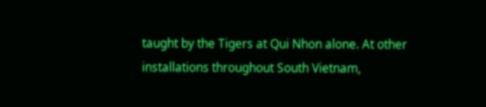taught by the Tigers at Qui Nhon alone. At other installations throughout South Vietnam,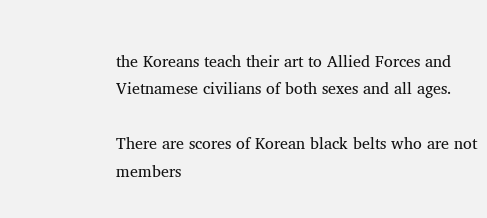the Koreans teach their art to Allied Forces and Vietnamese civilians of both sexes and all ages.

There are scores of Korean black belts who are not members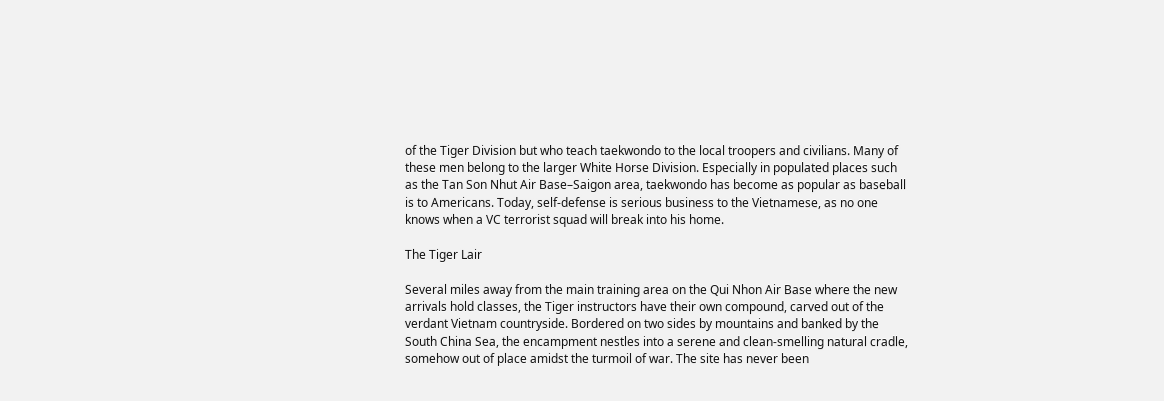of the Tiger Division but who teach taekwondo to the local troopers and civilians. Many of these men belong to the larger White Horse Division. Especially in populated places such as the Tan Son Nhut Air Base–Saigon area, taekwondo has become as popular as baseball is to Americans. Today, self-defense is serious business to the Vietnamese, as no one knows when a VC terrorist squad will break into his home.

The Tiger Lair

Several miles away from the main training area on the Qui Nhon Air Base where the new arrivals hold classes, the Tiger instructors have their own compound, carved out of the verdant Vietnam countryside. Bordered on two sides by mountains and banked by the South China Sea, the encampment nestles into a serene and clean-smelling natural cradle, somehow out of place amidst the turmoil of war. The site has never been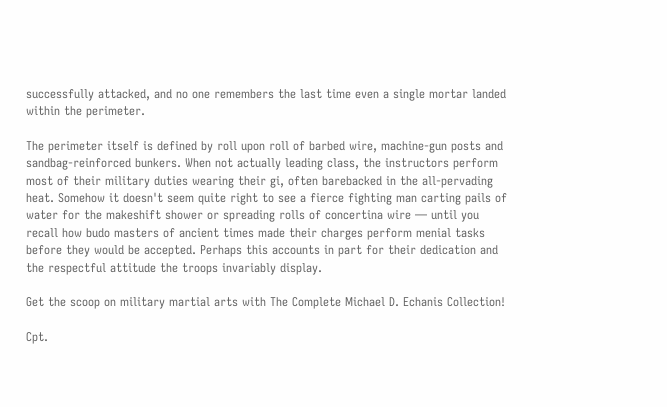successfully attacked, and no one remembers the last time even a single mortar landed within the perimeter.

The perimeter itself is defined by roll upon roll of barbed wire, machine-gun posts and sandbag-reinforced bunkers. When not actually leading class, the instructors perform most of their military duties wearing their gi, often barebacked in the all-pervading heat. Somehow it doesn't seem quite right to see a fierce fighting man carting pails of water for the makeshift shower or spreading rolls of concertina wire — until you recall how budo masters of ancient times made their charges perform menial tasks before they would be accepted. Perhaps this accounts in part for their dedication and the respectful attitude the troops invariably display.

Get the scoop on military martial arts with The Complete Michael D. Echanis Collection!

Cpt.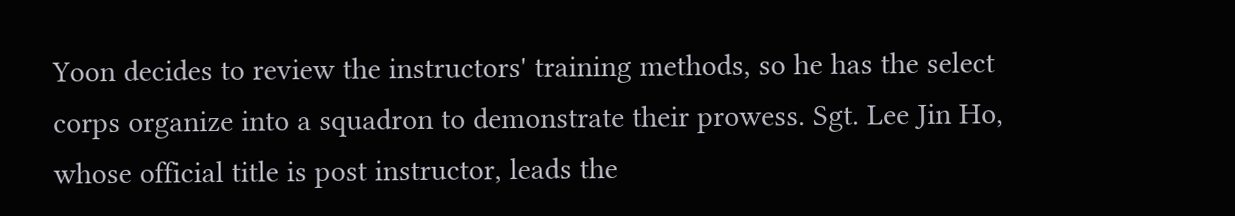Yoon decides to review the instructors' training methods, so he has the select corps organize into a squadron to demonstrate their prowess. Sgt. Lee Jin Ho, whose official title is post instructor, leads the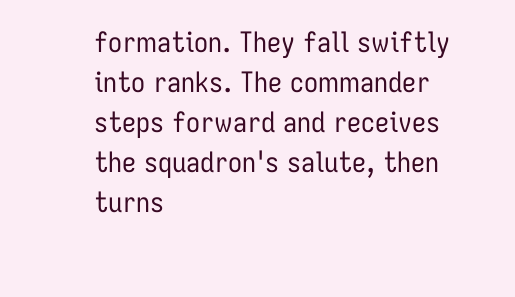formation. They fall swiftly into ranks. The commander steps forward and receives the squadron's salute, then turns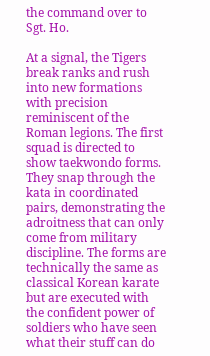the command over to Sgt. Ho.

At a signal, the Tigers break ranks and rush into new formations with precision reminiscent of the Roman legions. The first squad is directed to show taekwondo forms. They snap through the kata in coordinated pairs, demonstrating the adroitness that can only come from military discipline. The forms are technically the same as classical Korean karate but are executed with the confident power of soldiers who have seen what their stuff can do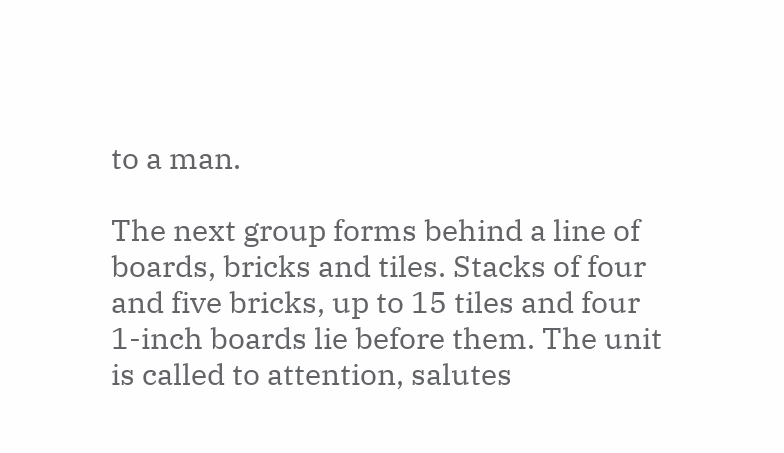to a man.

The next group forms behind a line of boards, bricks and tiles. Stacks of four and five bricks, up to 15 tiles and four 1-inch boards lie before them. The unit is called to attention, salutes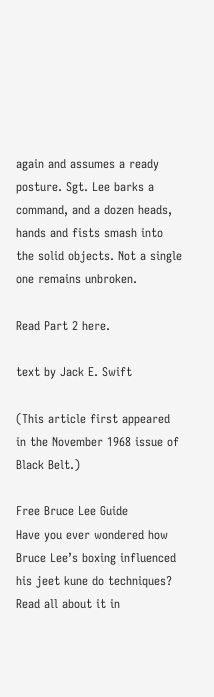again and assumes a ready posture. Sgt. Lee barks a command, and a dozen heads, hands and fists smash into the solid objects. Not a single one remains unbroken.

Read Part 2 here.

text by Jack E. Swift

(This article first appeared in the November 1968 issue of Black Belt.)

Free Bruce Lee Guide
Have you ever wondered how Bruce Lee’s boxing influenced his jeet kune do techniques? Read all about it in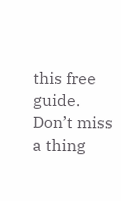this free guide.
Don’t miss a thing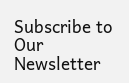Subscribe to Our Newsletter